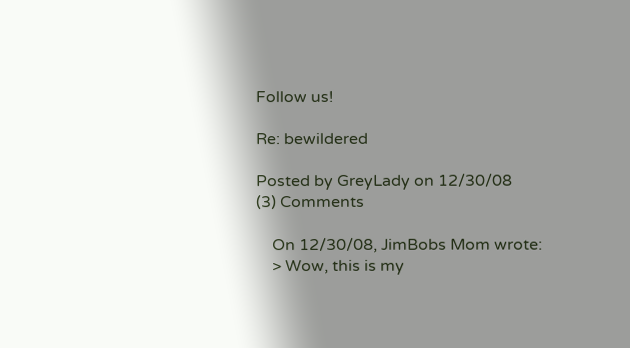Follow us!

Re: bewildered

Posted by GreyLady on 12/30/08
(3) Comments

    On 12/30/08, JimBobs Mom wrote:
    > Wow, this is my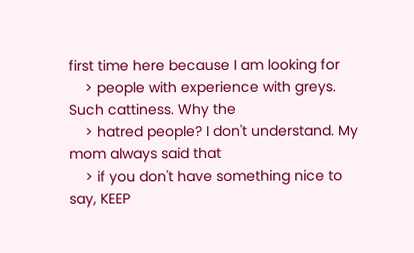first time here because I am looking for
    > people with experience with greys. Such cattiness. Why the
    > hatred people? I don't understand. My mom always said that
    > if you don't have something nice to say, KEEP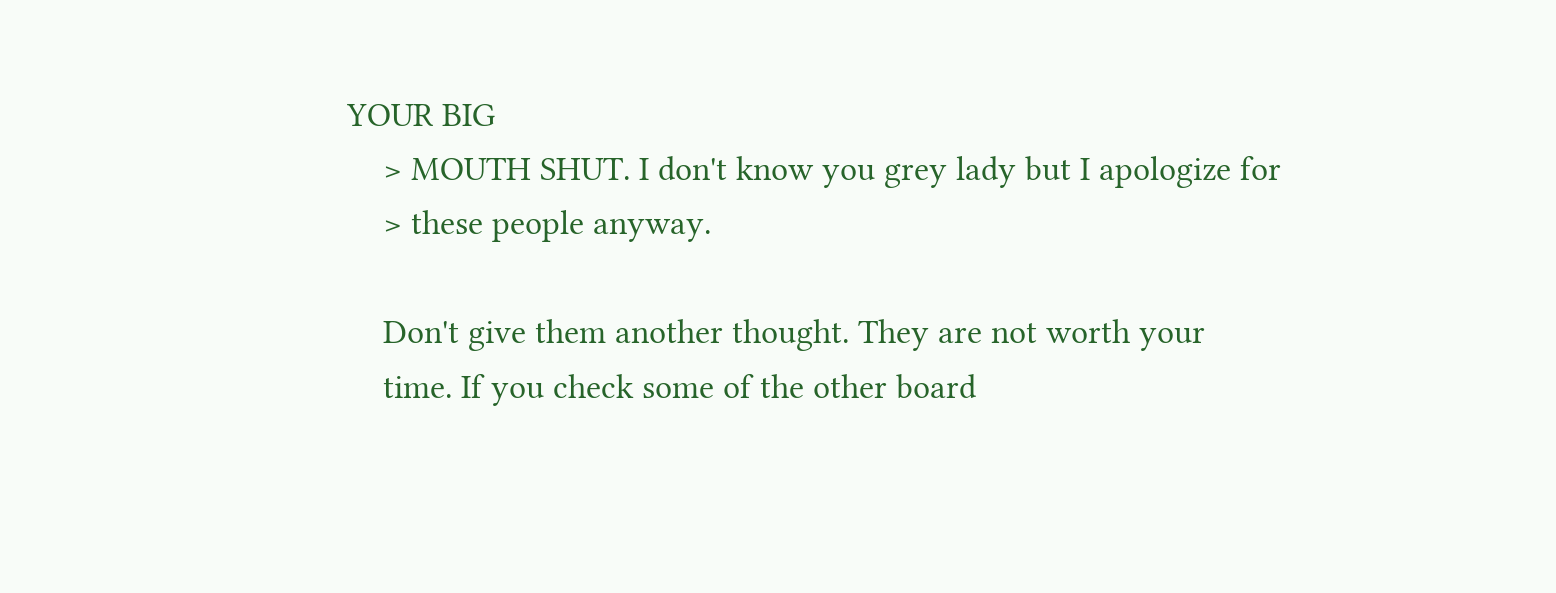YOUR BIG
    > MOUTH SHUT. I don't know you grey lady but I apologize for
    > these people anyway.

    Don't give them another thought. They are not worth your
    time. If you check some of the other board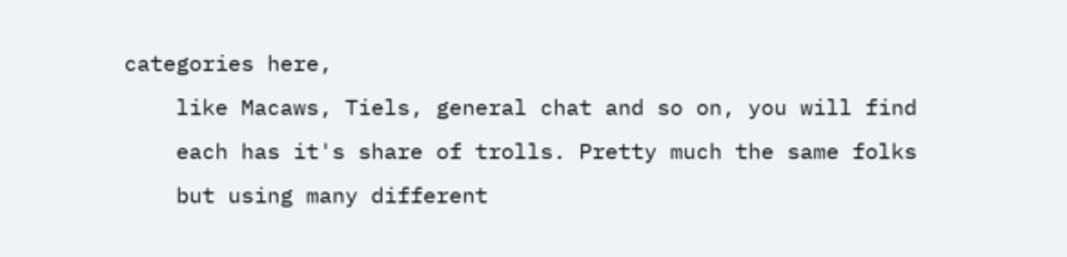categories here,
    like Macaws, Tiels, general chat and so on, you will find
    each has it's share of trolls. Pretty much the same folks
    but using many different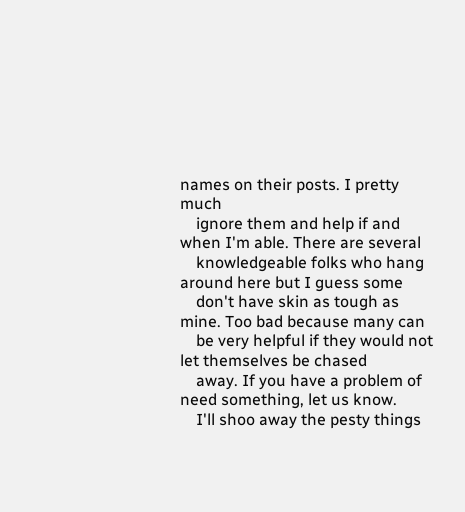names on their posts. I pretty much
    ignore them and help if and when I'm able. There are several
    knowledgeable folks who hang around here but I guess some
    don't have skin as tough as mine. Too bad because many can
    be very helpful if they would not let themselves be chased
    away. If you have a problem of need something, let us know.
    I'll shoo away the pesty things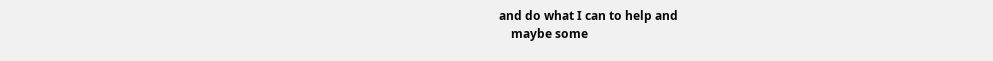and do what I can to help and
    maybe some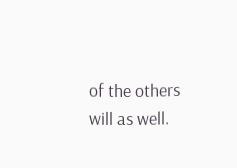of the others will as well.